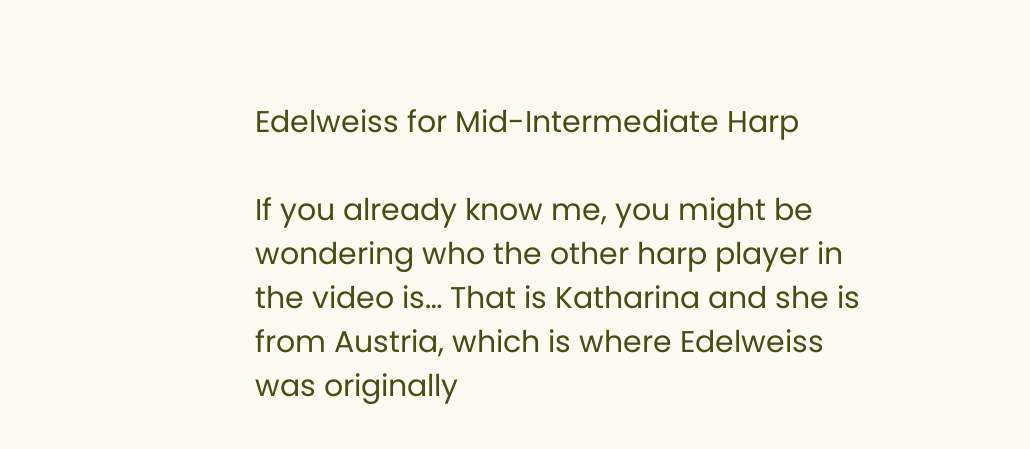Edelweiss for Mid-Intermediate Harp

If you already know me, you might be wondering who the other harp player in the video is… That is Katharina and she is from Austria, which is where Edelweiss was originally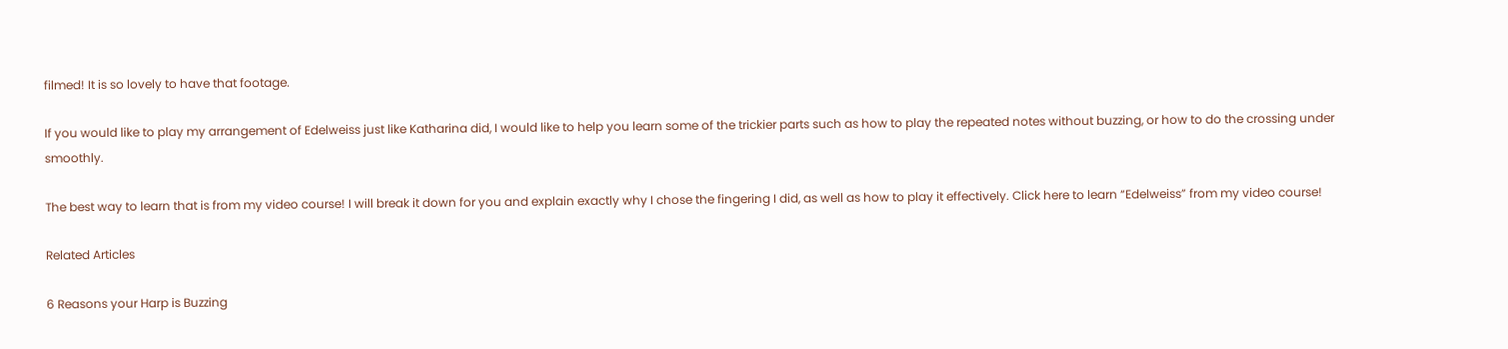filmed! It is so lovely to have that footage.

If you would like to play my arrangement of Edelweiss just like Katharina did, I would like to help you learn some of the trickier parts such as how to play the repeated notes without buzzing, or how to do the crossing under smoothly.

The best way to learn that is from my video course! I will break it down for you and explain exactly why I chose the fingering I did, as well as how to play it effectively. Click here to learn “Edelweiss” from my video course!

Related Articles

6 Reasons your Harp is Buzzing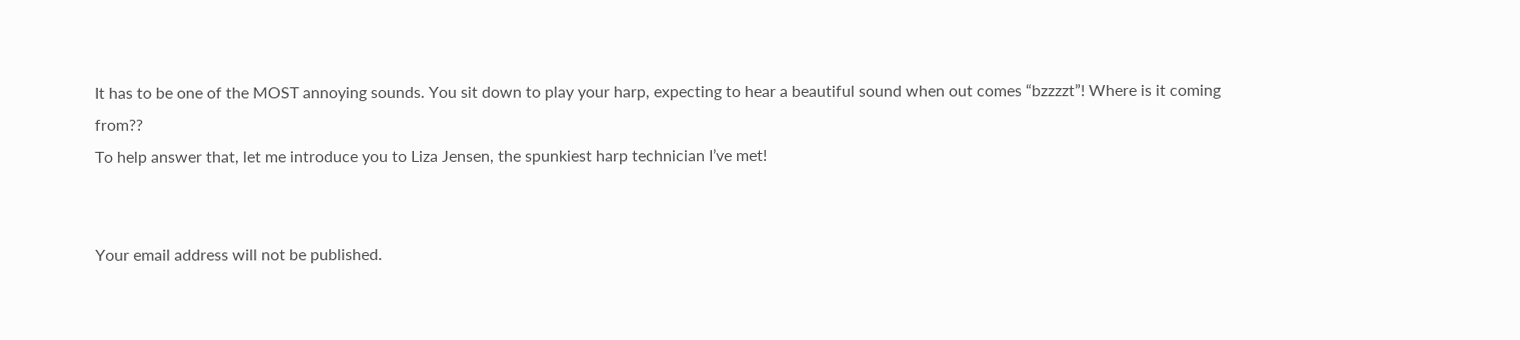It has to be one of the MOST annoying sounds. You sit down to play your harp, expecting to hear a beautiful sound when out comes “bzzzzt”! Where is it coming from??
To help answer that, let me introduce you to Liza Jensen, the spunkiest harp technician I’ve met!


Your email address will not be published.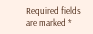Required fields are marked *